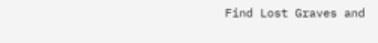Find Lost Graves and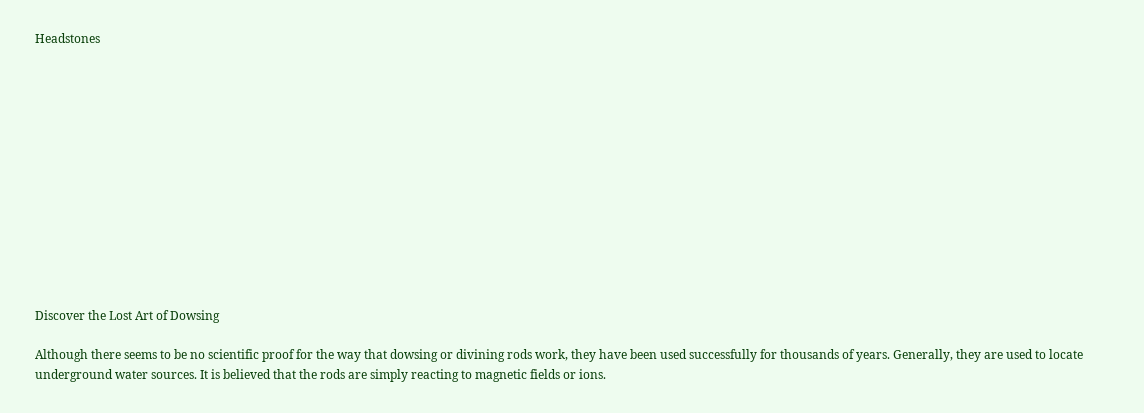Headstones













Discover the Lost Art of Dowsing

Although there seems to be no scientific proof for the way that dowsing or divining rods work, they have been used successfully for thousands of years. Generally, they are used to locate underground water sources. It is believed that the rods are simply reacting to magnetic fields or ions.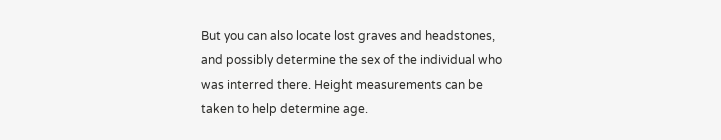But you can also locate lost graves and headstones, and possibly determine the sex of the individual who was interred there. Height measurements can be taken to help determine age.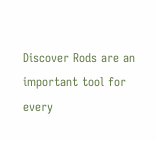Discover Rods are an important tool for every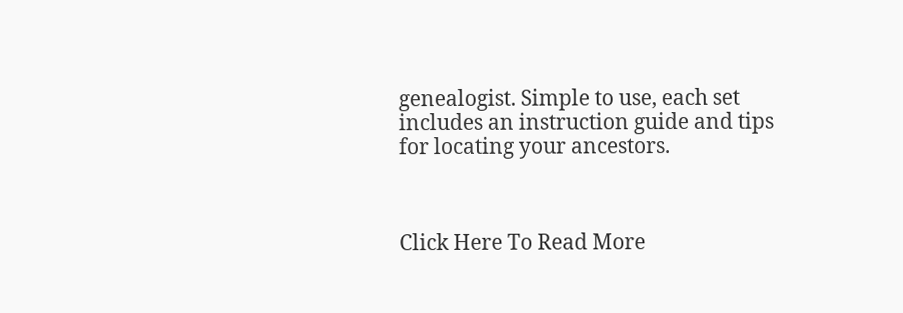genealogist. Simple to use, each set includes an instruction guide and tips for locating your ancestors.



Click Here To Read More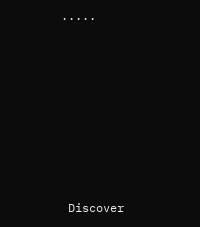.....







 Discover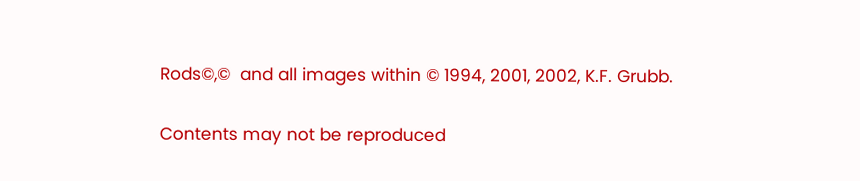Rods©,©  and all images within © 1994, 2001, 2002, K.F. Grubb.

Contents may not be reproduced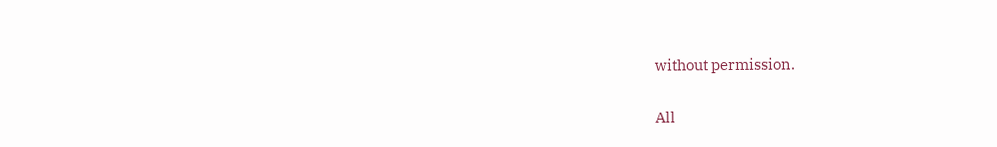without permission.

All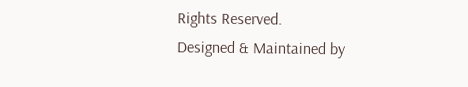Rights Reserved.
Designed & Maintained by